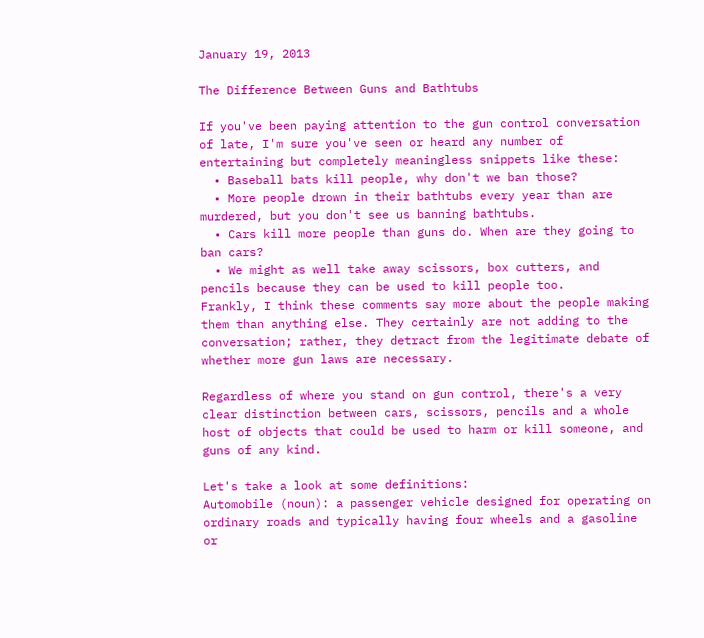January 19, 2013

The Difference Between Guns and Bathtubs

If you've been paying attention to the gun control conversation of late, I'm sure you've seen or heard any number of entertaining but completely meaningless snippets like these:
  • Baseball bats kill people, why don't we ban those?
  • More people drown in their bathtubs every year than are murdered, but you don't see us banning bathtubs.
  • Cars kill more people than guns do. When are they going to ban cars?
  • We might as well take away scissors, box cutters, and pencils because they can be used to kill people too.
Frankly, I think these comments say more about the people making them than anything else. They certainly are not adding to the conversation; rather, they detract from the legitimate debate of whether more gun laws are necessary.

Regardless of where you stand on gun control, there's a very clear distinction between cars, scissors, pencils and a whole host of objects that could be used to harm or kill someone, and guns of any kind.

Let's take a look at some definitions:
Automobile (noun): a passenger vehicle designed for operating on ordinary roads and typically having four wheels and a gasoline or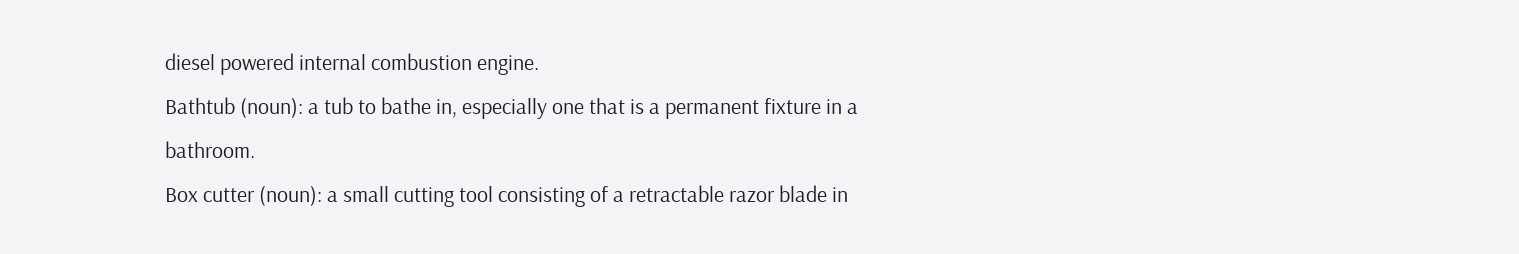diesel powered internal combustion engine.
Bathtub (noun): a tub to bathe in, especially one that is a permanent fixture in a bathroom.
Box cutter (noun): a small cutting tool consisting of a retractable razor blade in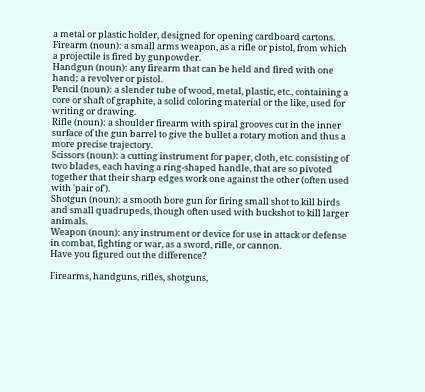a metal or plastic holder, designed for opening cardboard cartons.
Firearm (noun): a small arms weapon, as a rifle or pistol, from which a projectile is fired by gunpowder.
Handgun (noun): any firearm that can be held and fired with one hand; a revolver or pistol.
Pencil (noun): a slender tube of wood, metal, plastic, etc., containing a core or shaft of graphite, a solid coloring material or the like, used for writing or drawing.
Rifle (noun): a shoulder firearm with spiral grooves cut in the inner surface of the gun barrel to give the bullet a rotary motion and thus a more precise trajectory.
Scissors (noun): a cutting instrument for paper, cloth, etc. consisting of two blades, each having a ring-shaped handle, that are so pivoted together that their sharp edges work one against the other (often used with 'pair of').
Shotgun (noun): a smooth bore gun for firing small shot to kill birds and small quadrupeds, though often used with buckshot to kill larger animals.
Weapon (noun): any instrument or device for use in attack or defense in combat, fighting or war, as a sword, rifle, or cannon.
Have you figured out the difference?

Firearms, handguns, rifles, shotguns,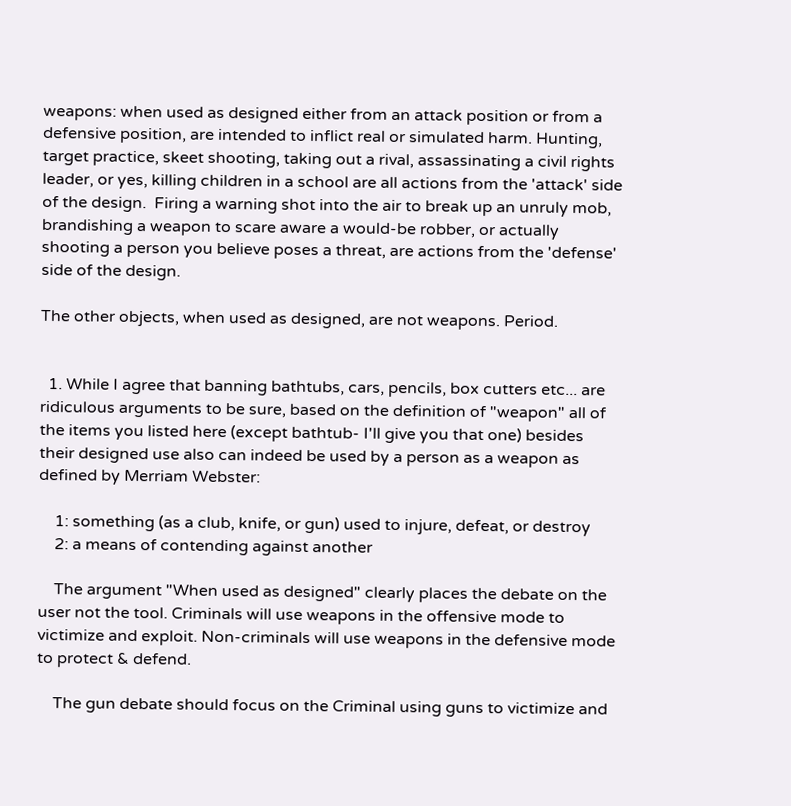weapons: when used as designed either from an attack position or from a defensive position, are intended to inflict real or simulated harm. Hunting, target practice, skeet shooting, taking out a rival, assassinating a civil rights leader, or yes, killing children in a school are all actions from the 'attack' side of the design.  Firing a warning shot into the air to break up an unruly mob, brandishing a weapon to scare aware a would-be robber, or actually shooting a person you believe poses a threat, are actions from the 'defense' side of the design.

The other objects, when used as designed, are not weapons. Period.


  1. While I agree that banning bathtubs, cars, pencils, box cutters etc... are ridiculous arguments to be sure, based on the definition of "weapon" all of the items you listed here (except bathtub- I'll give you that one) besides their designed use also can indeed be used by a person as a weapon as defined by Merriam Webster:

    1: something (as a club, knife, or gun) used to injure, defeat, or destroy
    2: a means of contending against another

    The argument "When used as designed" clearly places the debate on the user not the tool. Criminals will use weapons in the offensive mode to victimize and exploit. Non-criminals will use weapons in the defensive mode to protect & defend.

    The gun debate should focus on the Criminal using guns to victimize and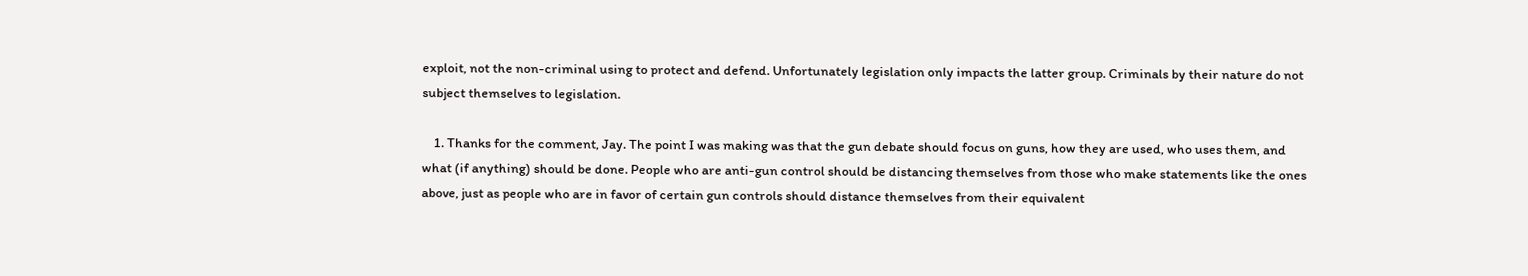exploit, not the non-criminal using to protect and defend. Unfortunately legislation only impacts the latter group. Criminals by their nature do not subject themselves to legislation.

    1. Thanks for the comment, Jay. The point I was making was that the gun debate should focus on guns, how they are used, who uses them, and what (if anything) should be done. People who are anti-gun control should be distancing themselves from those who make statements like the ones above, just as people who are in favor of certain gun controls should distance themselves from their equivalent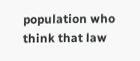population who think that law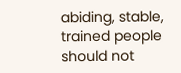abiding, stable, trained people should not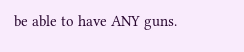be able to have ANY guns.